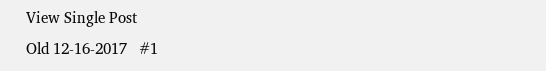View Single Post
Old 12-16-2017   #1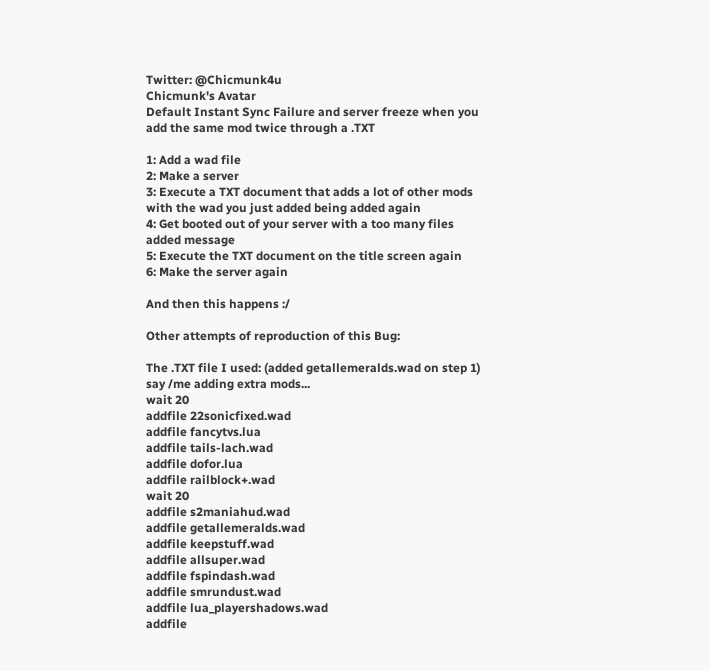Twitter: @Chicmunk4u
Chicmunk's Avatar
Default Instant Sync Failure and server freeze when you add the same mod twice through a .TXT

1: Add a wad file
2: Make a server
3: Execute a TXT document that adds a lot of other mods with the wad you just added being added again
4: Get booted out of your server with a too many files added message
5: Execute the TXT document on the title screen again
6: Make the server again

And then this happens :/

Other attempts of reproduction of this Bug:

The .TXT file I used: (added getallemeralds.wad on step 1)
say /me adding extra mods...
wait 20
addfile 22sonicfixed.wad
addfile fancytvs.lua
addfile tails-lach.wad
addfile dofor.lua
addfile railblock+.wad
wait 20
addfile s2maniahud.wad
addfile getallemeralds.wad
addfile keepstuff.wad
addfile allsuper.wad
addfile fspindash.wad
addfile smrundust.wad
addfile lua_playershadows.wad
addfile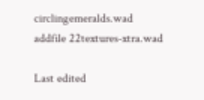circlingemeralds.wad
addfile 22textures-xtra.wad

Last edited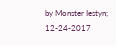by Monster Iestyn; 12-24-2017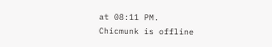at 08:11 PM.
Chicmunk is offline